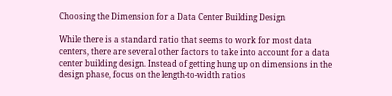Choosing the Dimension for a Data Center Building Design

While there is a standard ratio that seems to work for most data centers, there are several other factors to take into account for a data center building design. Instead of getting hung up on dimensions in the design phase, focus on the length-to-width ratios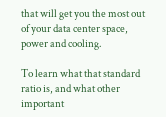that will get you the most out of your data center space, power and cooling.

To learn what that standard ratio is, and what other important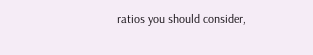ratios you should consider,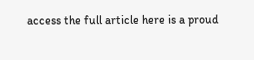access the full article here is a proud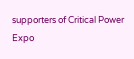supporters of Critical Power Expo